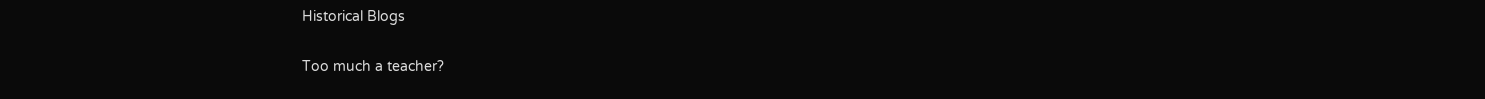Historical Blogs

Too much a teacher?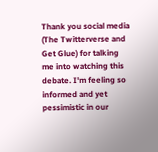Thank you social media (The Twitterverse and Get Glue) for talking me into watching this debate. I'm feeling so informed and yet pessimistic in our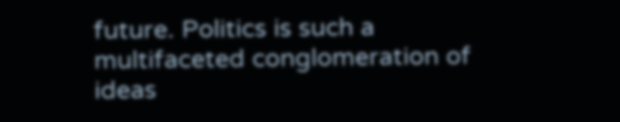future. Politics is such a multifaceted conglomeration of ideas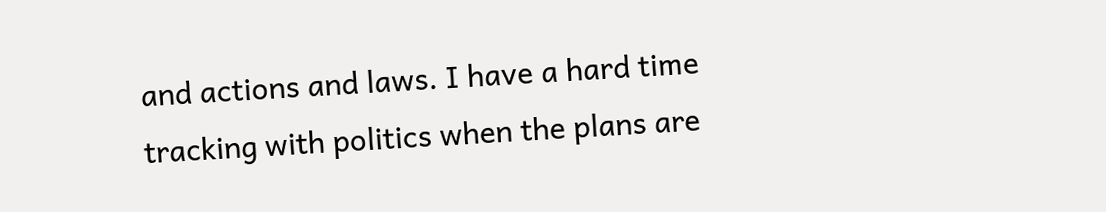and actions and laws. I have a hard time tracking with politics when the plans are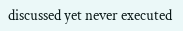discussed yet never executed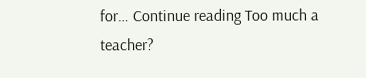for… Continue reading Too much a teacher?